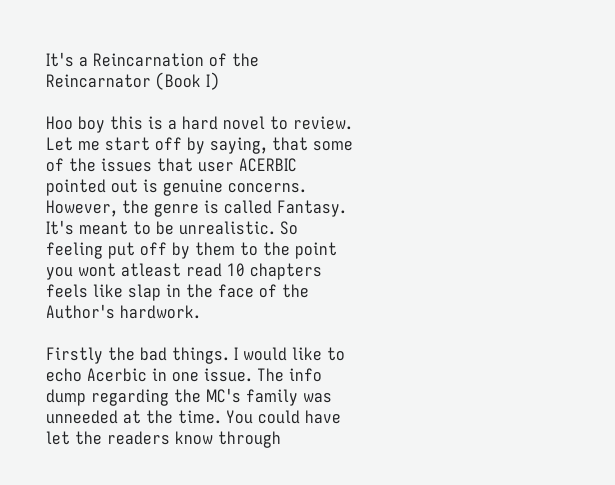It's a Reincarnation of the Reincarnator (Book I)

Hoo boy this is a hard novel to review. Let me start off by saying, that some of the issues that user ACERBIC pointed out is genuine concerns. However, the genre is called Fantasy. It's meant to be unrealistic. So feeling put off by them to the point you wont atleast read 10 chapters feels like slap in the face of the Author's hardwork.

Firstly the bad things. I would like to echo Acerbic in one issue. The info dump regarding the MC's family was unneeded at the time. You could have let the readers know through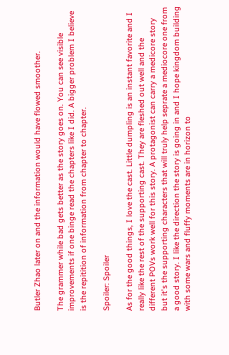Butler Zhao later on and the information would have flowed smoother.

The grammer while bad gets better as the story goes on. You can see visible improvements if one binge read the chapters like I did. A bigger problem I believe is the repitition of information from chapter to chapter.

Spoiler: Spoiler

As for the good things, I love the cast. Little dumpling is an instant favorite and I really like the rest of the supporting cast. They are fleshed out well and the different POVs work well for this story. A protagonist can carry a medicore story but it's the supporting characters that will truly help seprate a mediocore one from a good story. I like the direction the story is going in and I hope kingdom building with some wars and fluffy moments are in horizon to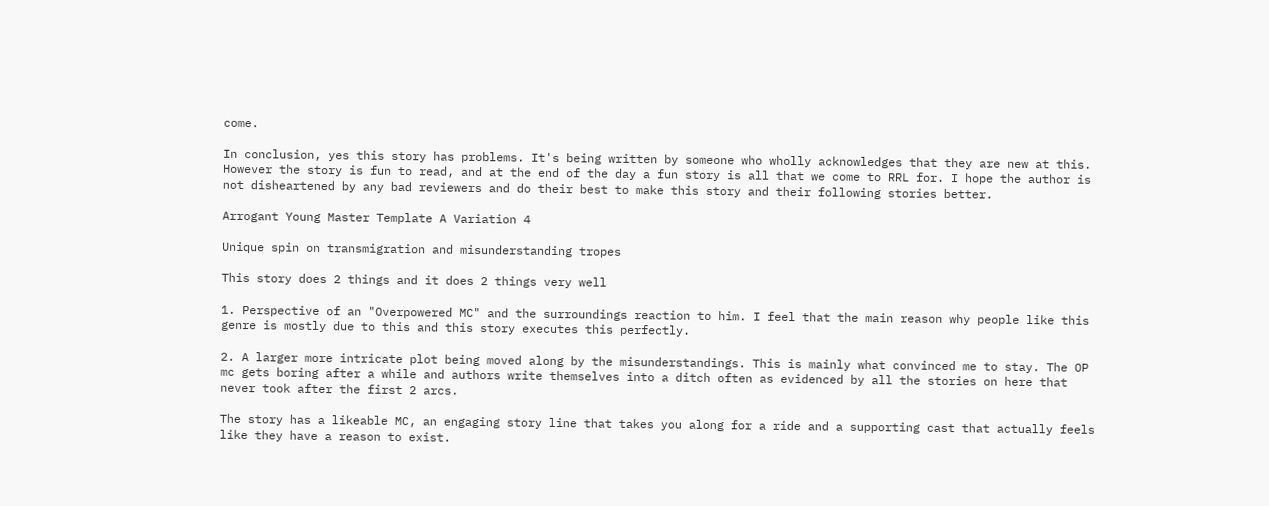come.

In conclusion, yes this story has problems. It's being written by someone who wholly acknowledges that they are new at this. However the story is fun to read, and at the end of the day a fun story is all that we come to RRL for. I hope the author is not disheartened by any bad reviewers and do their best to make this story and their following stories better.

Arrogant Young Master Template A Variation 4

Unique spin on transmigration and misunderstanding tropes

This story does 2 things and it does 2 things very well

1. Perspective of an "Overpowered MC" and the surroundings reaction to him. I feel that the main reason why people like this genre is mostly due to this and this story executes this perfectly.

2. A larger more intricate plot being moved along by the misunderstandings. This is mainly what convinced me to stay. The OP mc gets boring after a while and authors write themselves into a ditch often as evidenced by all the stories on here that never took after the first 2 arcs.

The story has a likeable MC, an engaging story line that takes you along for a ride and a supporting cast that actually feels like they have a reason to exist.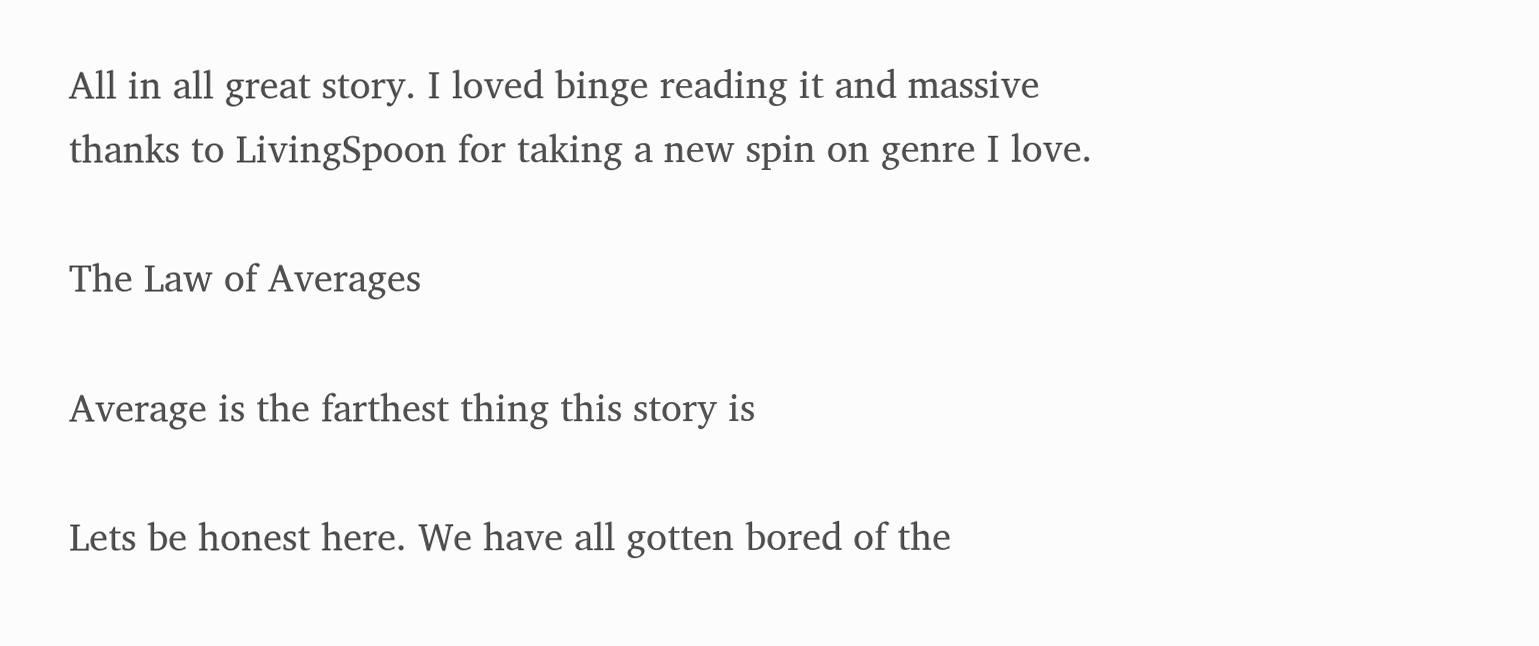All in all great story. I loved binge reading it and massive thanks to LivingSpoon for taking a new spin on genre I love.

The Law of Averages

Average is the farthest thing this story is

Lets be honest here. We have all gotten bored of the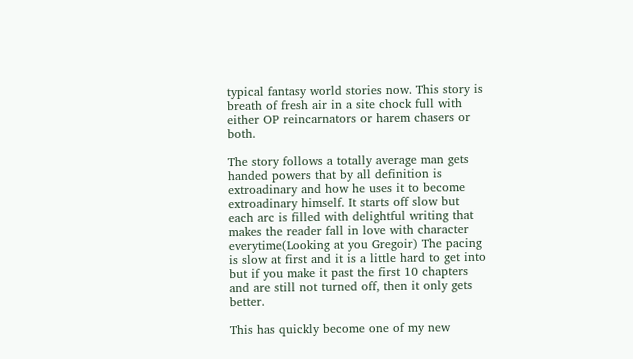typical fantasy world stories now. This story is breath of fresh air in a site chock full with either OP reincarnators or harem chasers or both.

The story follows a totally average man gets handed powers that by all definition is extroadinary and how he uses it to become extroadinary himself. It starts off slow but each arc is filled with delightful writing that makes the reader fall in love with character everytime(Looking at you Gregoir) The pacing is slow at first and it is a little hard to get into but if you make it past the first 10 chapters and are still not turned off, then it only gets better.

This has quickly become one of my new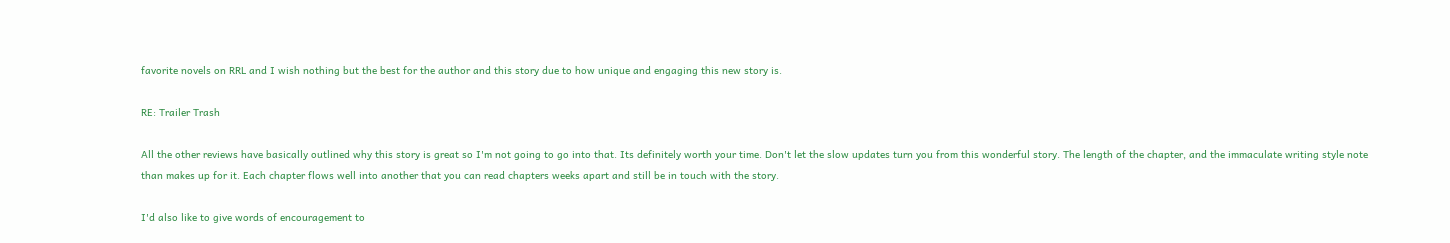favorite novels on RRL and I wish nothing but the best for the author and this story due to how unique and engaging this new story is.

RE: Trailer Trash

All the other reviews have basically outlined why this story is great so I'm not going to go into that. Its definitely worth your time. Don't let the slow updates turn you from this wonderful story. The length of the chapter, and the immaculate writing style note than makes up for it. Each chapter flows well into another that you can read chapters weeks apart and still be in touch with the story.

I'd also like to give words of encouragement to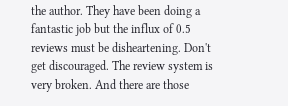the author. They have been doing a fantastic job but the influx of 0.5 reviews must be disheartening. Don't get discouraged. The review system is very broken. And there are those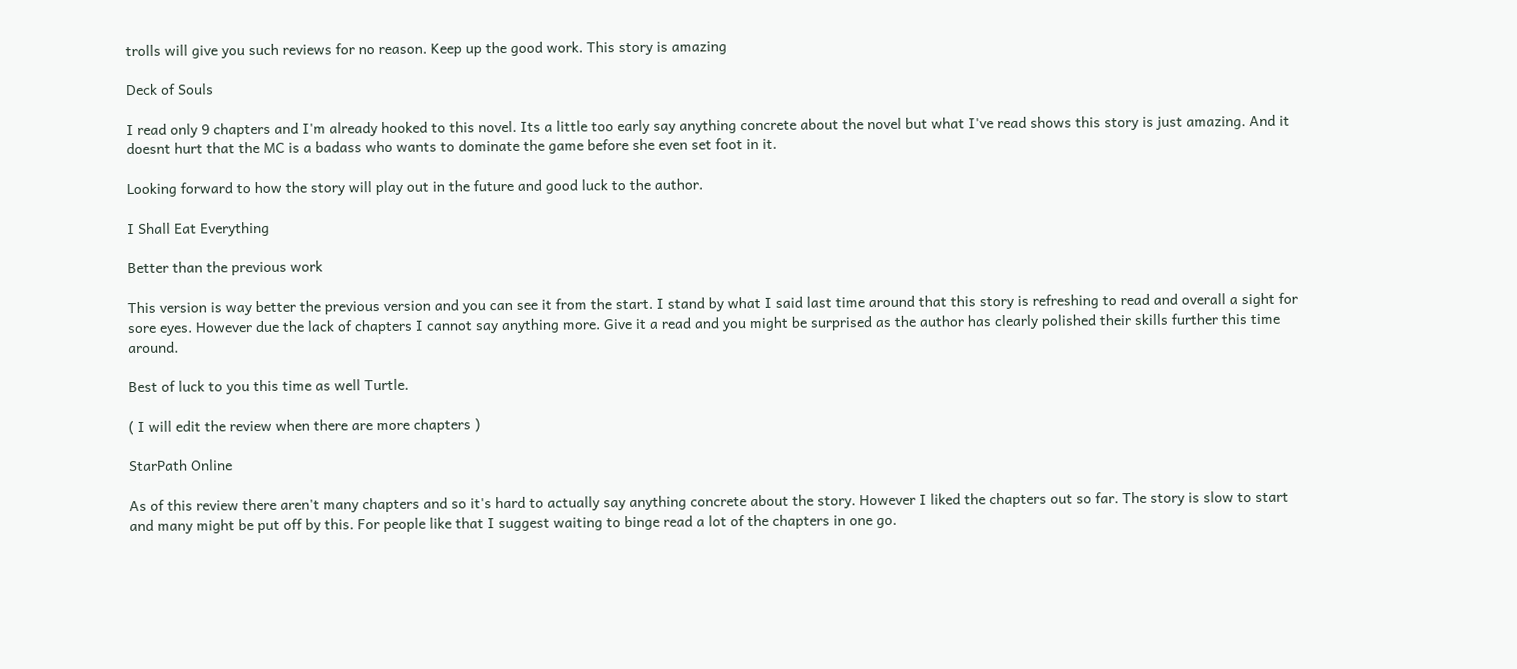trolls will give you such reviews for no reason. Keep up the good work. This story is amazing

Deck of Souls

I read only 9 chapters and I'm already hooked to this novel. Its a little too early say anything concrete about the novel but what I've read shows this story is just amazing. And it doesnt hurt that the MC is a badass who wants to dominate the game before she even set foot in it.

Looking forward to how the story will play out in the future and good luck to the author.

I Shall Eat Everything

Better than the previous work

This version is way better the previous version and you can see it from the start. I stand by what I said last time around that this story is refreshing to read and overall a sight for sore eyes. However due the lack of chapters I cannot say anything more. Give it a read and you might be surprised as the author has clearly polished their skills further this time around.

Best of luck to you this time as well Turtle.

( I will edit the review when there are more chapters )

StarPath Online

As of this review there aren't many chapters and so it's hard to actually say anything concrete about the story. However I liked the chapters out so far. The story is slow to start and many might be put off by this. For people like that I suggest waiting to binge read a lot of the chapters in one go.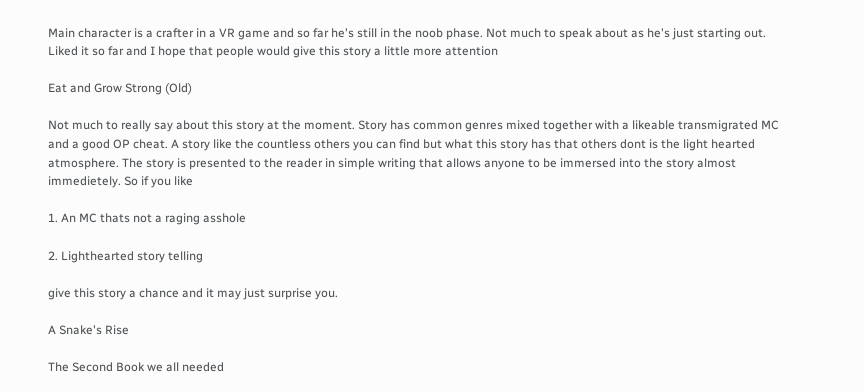Main character is a crafter in a VR game and so far he's still in the noob phase. Not much to speak about as he's just starting out. Liked it so far and I hope that people would give this story a little more attention

Eat and Grow Strong (Old)

Not much to really say about this story at the moment. Story has common genres mixed together with a likeable transmigrated MC and a good OP cheat. A story like the countless others you can find but what this story has that others dont is the light hearted atmosphere. The story is presented to the reader in simple writing that allows anyone to be immersed into the story almost immedietely. So if you like

1. An MC thats not a raging asshole

2. Lighthearted story telling

give this story a chance and it may just surprise you.

A Snake's Rise

The Second Book we all needed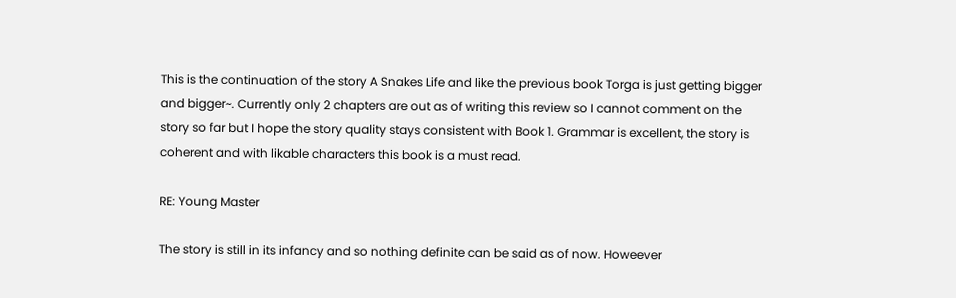This is the continuation of the story A Snakes Life and like the previous book Torga is just getting bigger and bigger~. Currently only 2 chapters are out as of writing this review so I cannot comment on the story so far but I hope the story quality stays consistent with Book 1. Grammar is excellent, the story is coherent and with likable characters this book is a must read.

RE: Young Master

The story is still in its infancy and so nothing definite can be said as of now. Howeever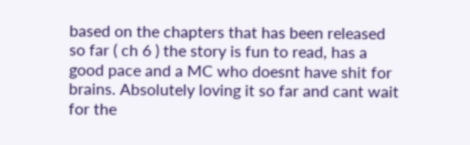based on the chapters that has been released so far ( ch 6 ) the story is fun to read, has a good pace and a MC who doesnt have shit for brains. Absolutely loving it so far and cant wait for the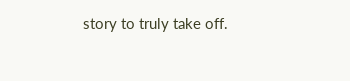story to truly take off.